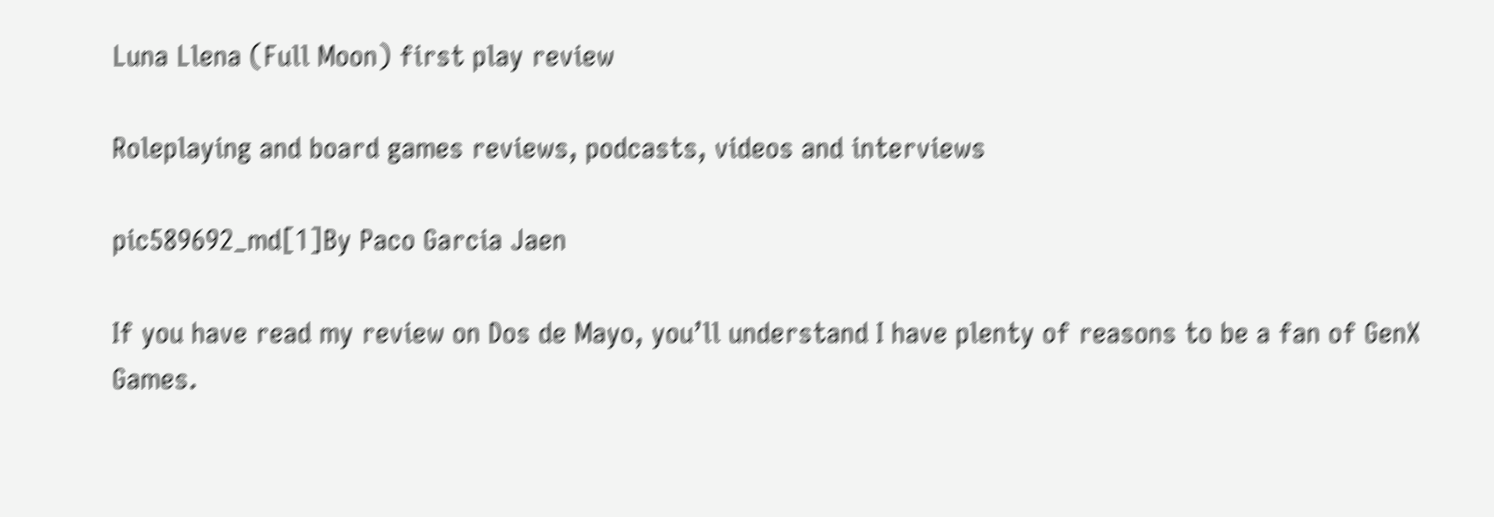Luna Llena (Full Moon) first play review

Roleplaying and board games reviews, podcasts, videos and interviews

pic589692_md[1]By Paco Garcia Jaen

If you have read my review on Dos de Mayo, you’ll understand I have plenty of reasons to be a fan of GenX Games.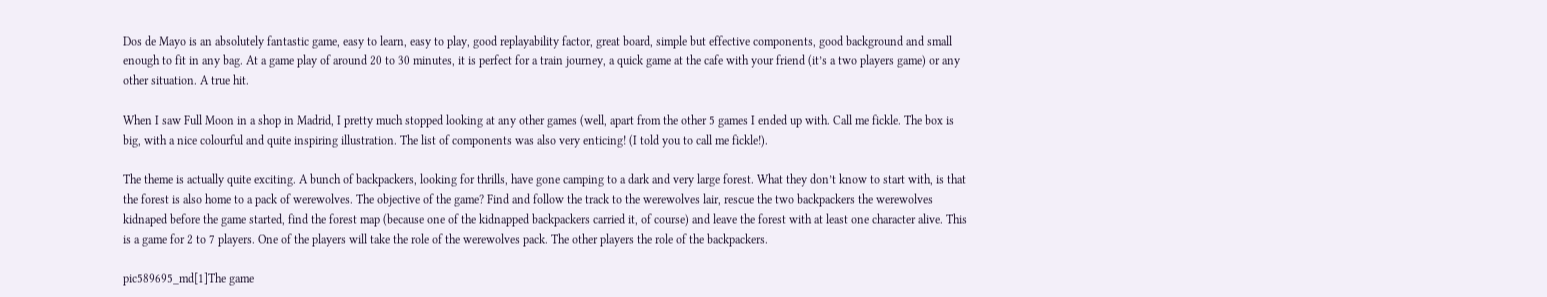Dos de Mayo is an absolutely fantastic game, easy to learn, easy to play, good replayability factor, great board, simple but effective components, good background and small enough to fit in any bag. At a game play of around 20 to 30 minutes, it is perfect for a train journey, a quick game at the cafe with your friend (it’s a two players game) or any other situation. A true hit.

When I saw Full Moon in a shop in Madrid, I pretty much stopped looking at any other games (well, apart from the other 5 games I ended up with. Call me fickle. The box is big, with a nice colourful and quite inspiring illustration. The list of components was also very enticing! (I told you to call me fickle!).

The theme is actually quite exciting. A bunch of backpackers, looking for thrills, have gone camping to a dark and very large forest. What they don’t know to start with, is that the forest is also home to a pack of werewolves. The objective of the game? Find and follow the track to the werewolves lair, rescue the two backpackers the werewolves kidnaped before the game started, find the forest map (because one of the kidnapped backpackers carried it, of course) and leave the forest with at least one character alive. This is a game for 2 to 7 players. One of the players will take the role of the werewolves pack. The other players the role of the backpackers.

pic589695_md[1]The game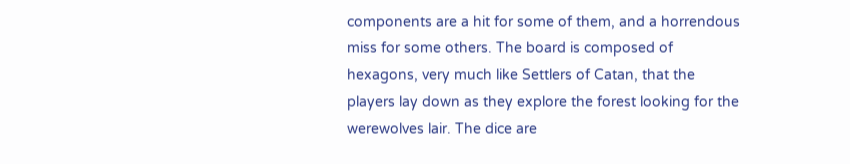components are a hit for some of them, and a horrendous miss for some others. The board is composed of hexagons, very much like Settlers of Catan, that the players lay down as they explore the forest looking for the werewolves lair. The dice are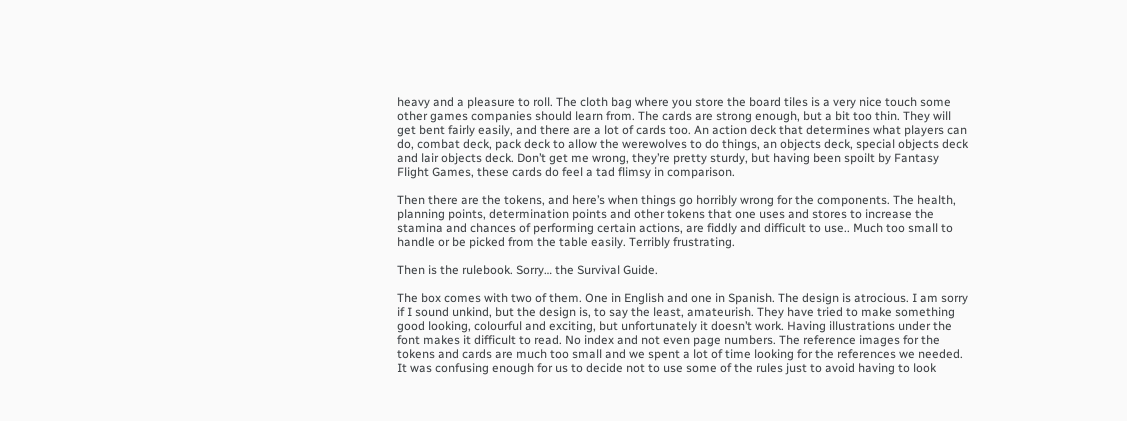heavy and a pleasure to roll. The cloth bag where you store the board tiles is a very nice touch some other games companies should learn from. The cards are strong enough, but a bit too thin. They will get bent fairly easily, and there are a lot of cards too. An action deck that determines what players can do, combat deck, pack deck to allow the werewolves to do things, an objects deck, special objects deck and lair objects deck. Don’t get me wrong, they’re pretty sturdy, but having been spoilt by Fantasy Flight Games, these cards do feel a tad flimsy in comparison.

Then there are the tokens, and here’s when things go horribly wrong for the components. The health, planning points, determination points and other tokens that one uses and stores to increase the stamina and chances of performing certain actions, are fiddly and difficult to use.. Much too small to handle or be picked from the table easily. Terribly frustrating.

Then is the rulebook. Sorry… the Survival Guide.

The box comes with two of them. One in English and one in Spanish. The design is atrocious. I am sorry if I sound unkind, but the design is, to say the least, amateurish. They have tried to make something good looking, colourful and exciting, but unfortunately it doesn’t work. Having illustrations under the font makes it difficult to read. No index and not even page numbers. The reference images for the tokens and cards are much too small and we spent a lot of time looking for the references we needed. It was confusing enough for us to decide not to use some of the rules just to avoid having to look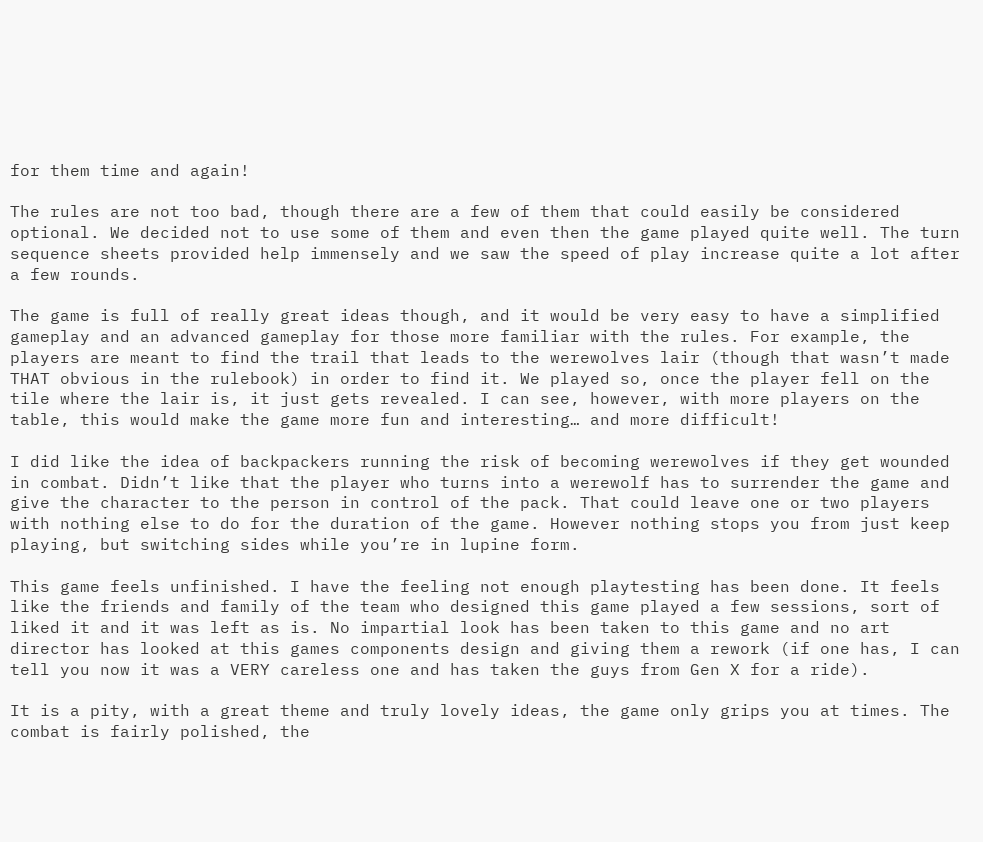for them time and again!

The rules are not too bad, though there are a few of them that could easily be considered optional. We decided not to use some of them and even then the game played quite well. The turn sequence sheets provided help immensely and we saw the speed of play increase quite a lot after a few rounds.

The game is full of really great ideas though, and it would be very easy to have a simplified gameplay and an advanced gameplay for those more familiar with the rules. For example, the players are meant to find the trail that leads to the werewolves lair (though that wasn’t made THAT obvious in the rulebook) in order to find it. We played so, once the player fell on the tile where the lair is, it just gets revealed. I can see, however, with more players on the table, this would make the game more fun and interesting… and more difficult!

I did like the idea of backpackers running the risk of becoming werewolves if they get wounded in combat. Didn’t like that the player who turns into a werewolf has to surrender the game and give the character to the person in control of the pack. That could leave one or two players with nothing else to do for the duration of the game. However nothing stops you from just keep playing, but switching sides while you’re in lupine form.

This game feels unfinished. I have the feeling not enough playtesting has been done. It feels like the friends and family of the team who designed this game played a few sessions, sort of liked it and it was left as is. No impartial look has been taken to this game and no art director has looked at this games components design and giving them a rework (if one has, I can tell you now it was a VERY careless one and has taken the guys from Gen X for a ride).

It is a pity, with a great theme and truly lovely ideas, the game only grips you at times. The combat is fairly polished, the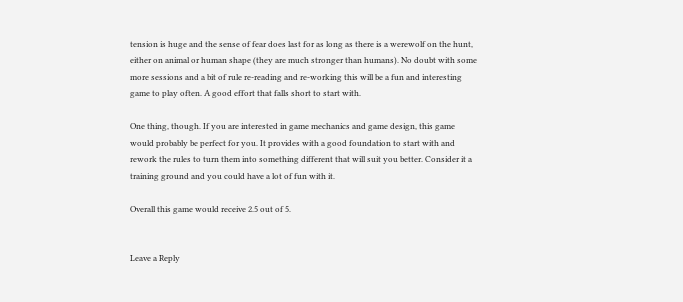tension is huge and the sense of fear does last for as long as there is a werewolf on the hunt, either on animal or human shape (they are much stronger than humans). No doubt with some more sessions and a bit of rule re-reading and re-working this will be a fun and interesting game to play often. A good effort that falls short to start with.

One thing, though. If you are interested in game mechanics and game design, this game would probably be perfect for you. It provides with a good foundation to start with and rework the rules to turn them into something different that will suit you better. Consider it a training ground and you could have a lot of fun with it.

Overall this game would receive 2.5 out of 5.


Leave a Reply